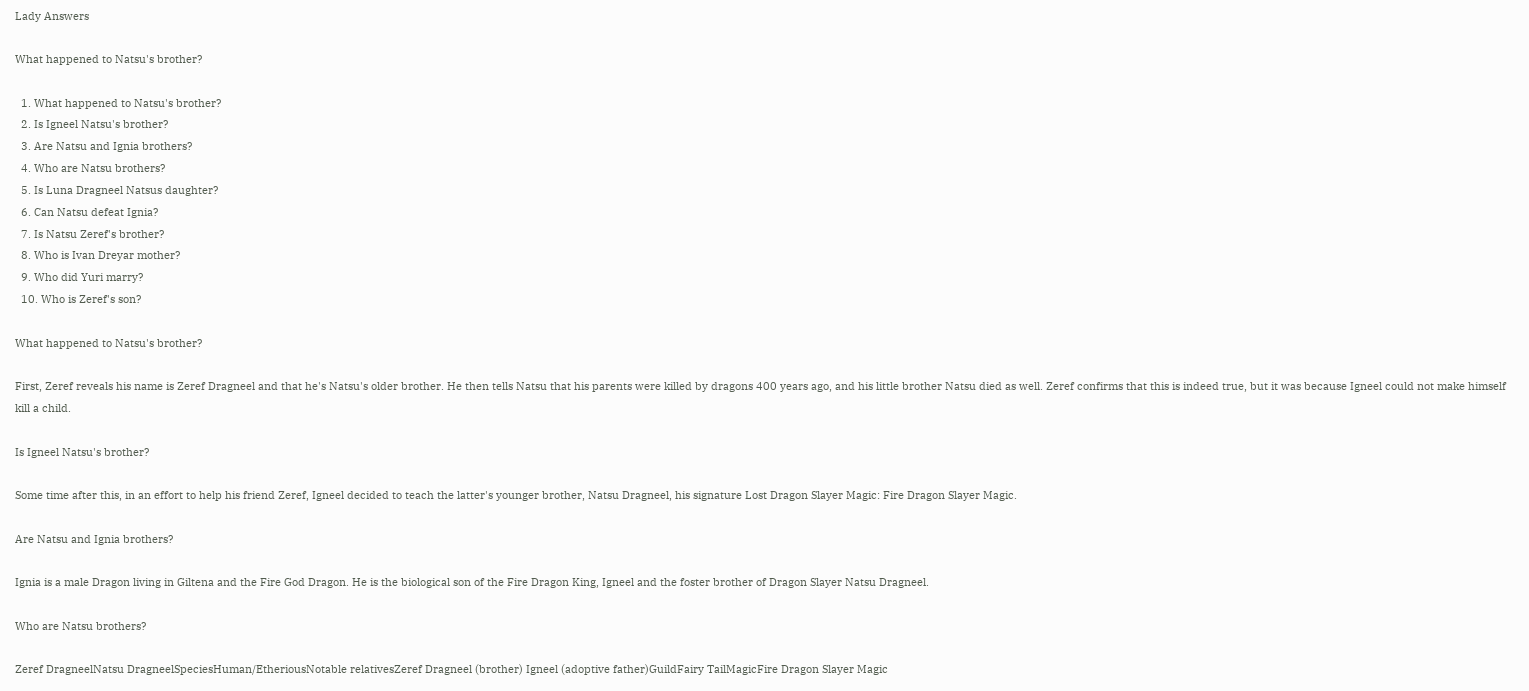Lady Answers

What happened to Natsu's brother?

  1. What happened to Natsu's brother?
  2. Is Igneel Natsu's brother?
  3. Are Natsu and Ignia brothers?
  4. Who are Natsu brothers?
  5. Is Luna Dragneel Natsus daughter?
  6. Can Natsu defeat Ignia?
  7. Is Natsu Zeref's brother?
  8. Who is Ivan Dreyar mother?
  9. Who did Yuri marry?
  10. Who is Zeref's son?

What happened to Natsu's brother?

First, Zeref reveals his name is Zeref Dragneel and that he's Natsu's older brother. He then tells Natsu that his parents were killed by dragons 400 years ago, and his little brother Natsu died as well. Zeref confirms that this is indeed true, but it was because Igneel could not make himself kill a child.

Is Igneel Natsu's brother?

Some time after this, in an effort to help his friend Zeref, Igneel decided to teach the latter's younger brother, Natsu Dragneel, his signature Lost Dragon Slayer Magic: Fire Dragon Slayer Magic.

Are Natsu and Ignia brothers?

Ignia is a male Dragon living in Giltena and the Fire God Dragon. He is the biological son of the Fire Dragon King, Igneel and the foster brother of Dragon Slayer Natsu Dragneel.

Who are Natsu brothers?

Zeref DragneelNatsu DragneelSpeciesHuman/EtheriousNotable relativesZeref Dragneel (brother) Igneel (adoptive father)GuildFairy TailMagicFire Dragon Slayer Magic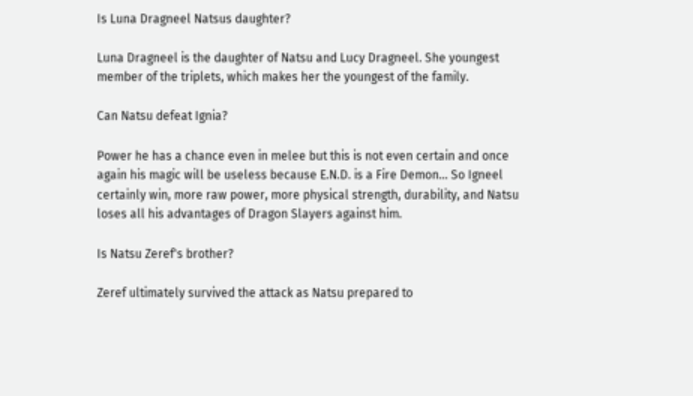Is Luna Dragneel Natsus daughter?

Luna Dragneel is the daughter of Natsu and Lucy Dragneel. She youngest member of the triplets, which makes her the youngest of the family.

Can Natsu defeat Ignia?

Power he has a chance even in melee but this is not even certain and once again his magic will be useless because E.N.D. is a Fire Demon... So Igneel certainly win, more raw power, more physical strength, durability, and Natsu loses all his advantages of Dragon Slayers against him.

Is Natsu Zeref's brother?

Zeref ultimately survived the attack as Natsu prepared to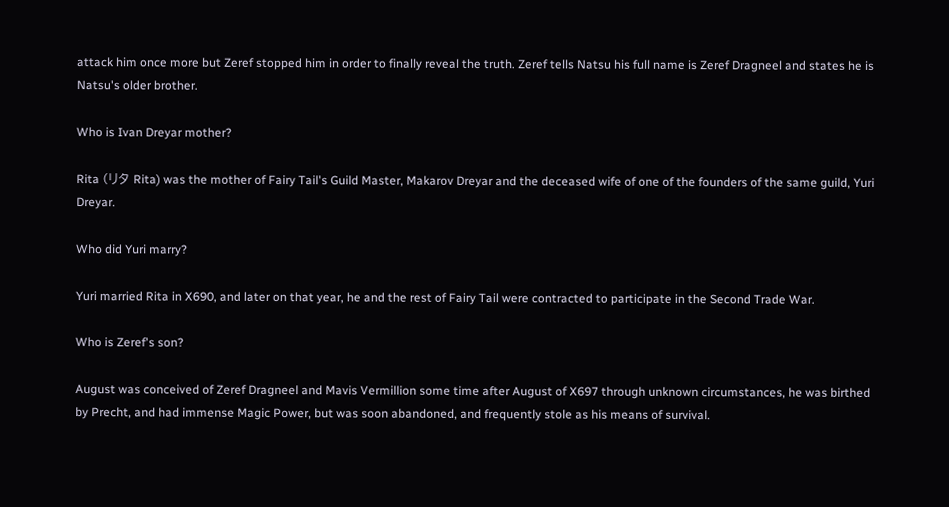attack him once more but Zeref stopped him in order to finally reveal the truth. Zeref tells Natsu his full name is Zeref Dragneel and states he is Natsu's older brother.

Who is Ivan Dreyar mother?

Rita (リタ Rita) was the mother of Fairy Tail's Guild Master, Makarov Dreyar and the deceased wife of one of the founders of the same guild, Yuri Dreyar.

Who did Yuri marry?

Yuri married Rita in X690, and later on that year, he and the rest of Fairy Tail were contracted to participate in the Second Trade War.

Who is Zeref's son?

August was conceived of Zeref Dragneel and Mavis Vermillion some time after August of X697 through unknown circumstances, he was birthed by Precht, and had immense Magic Power, but was soon abandoned, and frequently stole as his means of survival.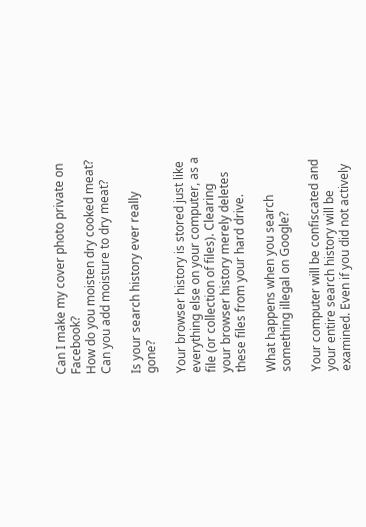Can I make my cover photo private on Facebook?
How do you moisten dry cooked meat?
Can you add moisture to dry meat?

Is your search history ever really gone?

Your browser history is stored just like everything else on your computer, as a file (or collection of files). Clearing your browser history merely deletes these files from your hard drive.

What happens when you search something illegal on Google?

Your computer will be confiscated and your entire search history will be examined. Even if you did not actively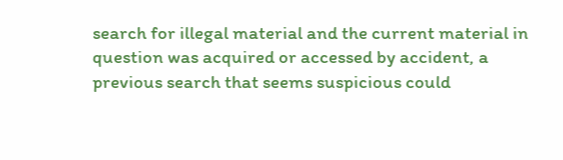search for illegal material and the current material in question was acquired or accessed by accident, a previous search that seems suspicious could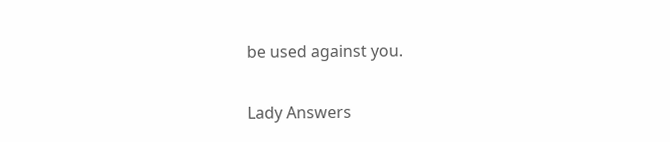be used against you.

Lady Answers